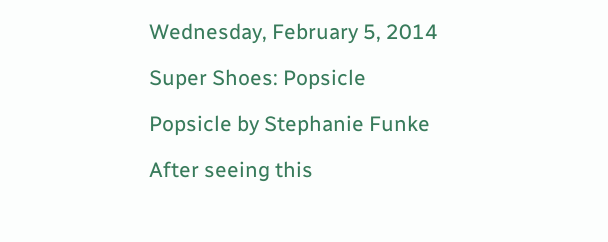Wednesday, February 5, 2014

Super Shoes: Popsicle

Popsicle by Stephanie Funke

After seeing this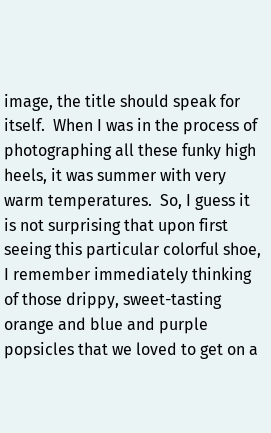image, the title should speak for itself.  When I was in the process of photographing all these funky high heels, it was summer with very warm temperatures.  So, I guess it is not surprising that upon first seeing this particular colorful shoe, I remember immediately thinking of those drippy, sweet-tasting orange and blue and purple popsicles that we loved to get on a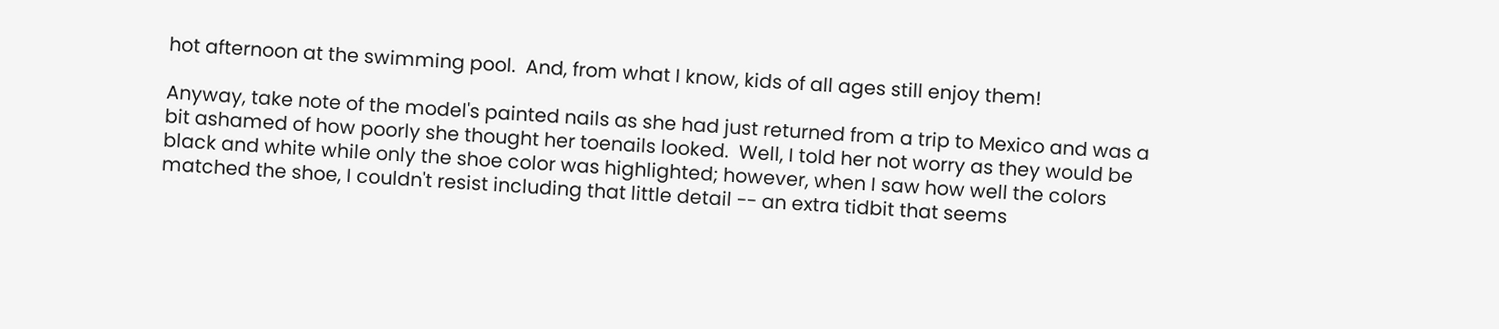hot afternoon at the swimming pool.  And, from what I know, kids of all ages still enjoy them!

Anyway, take note of the model's painted nails as she had just returned from a trip to Mexico and was a bit ashamed of how poorly she thought her toenails looked.  Well, I told her not worry as they would be black and white while only the shoe color was highlighted; however, when I saw how well the colors matched the shoe, I couldn't resist including that little detail -- an extra tidbit that seems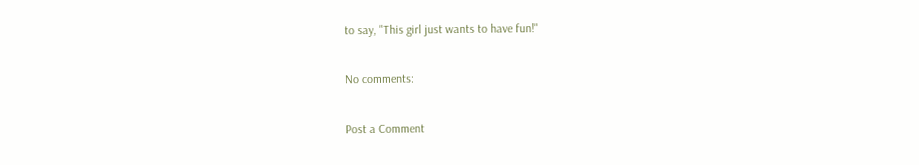to say, "This girl just wants to have fun!"

No comments:

Post a Comment